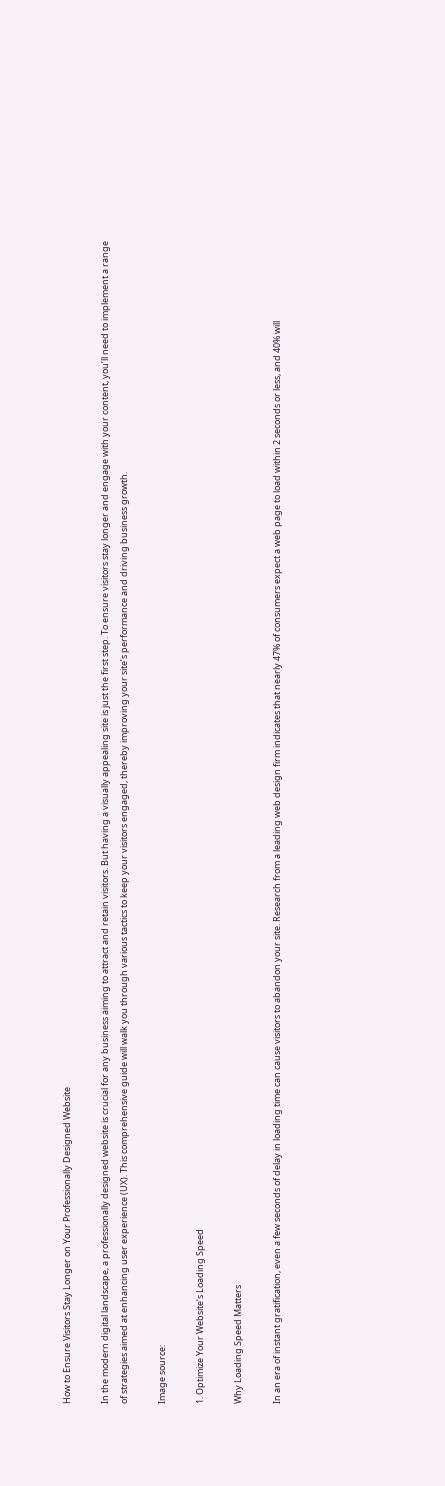How to Ensure Visitors Stay Longer on Your Professionally Designed Website

In the modern digital landscape, a professionally designed website is crucial for any business aiming to attract and retain visitors. But having a visually appealing site is just the first step. To ensure visitors stay longer and engage with your content, you’ll need to implement a range of strategies aimed at enhancing user experience (UX). This comprehensive guide will walk you through various tactics to keep your visitors engaged, thereby improving your site’s performance and driving business growth.

Image source:

1. Optimize Your Website’s Loading Speed

Why Loading Speed Matters

In an era of instant gratification, even a few seconds of delay in loading time can cause visitors to abandon your site. Research from a leading web design firm indicates that nearly 47% of consumers expect a web page to load within 2 seconds or less, and 40% will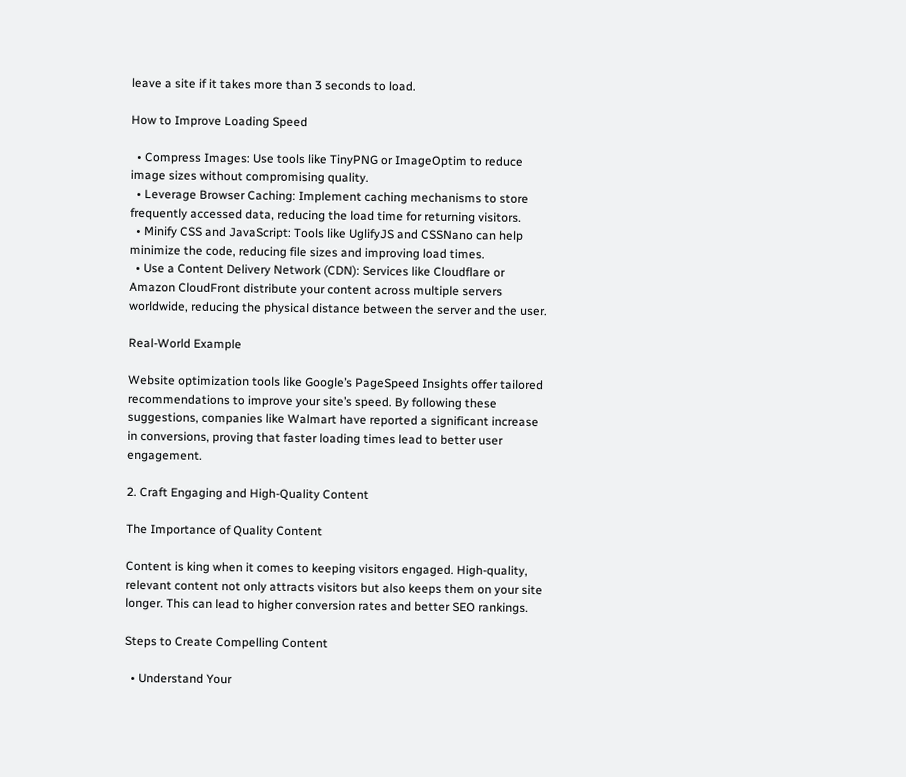leave a site if it takes more than 3 seconds to load.

How to Improve Loading Speed

  • Compress Images: Use tools like TinyPNG or ImageOptim to reduce image sizes without compromising quality.
  • Leverage Browser Caching: Implement caching mechanisms to store frequently accessed data, reducing the load time for returning visitors.
  • Minify CSS and JavaScript: Tools like UglifyJS and CSSNano can help minimize the code, reducing file sizes and improving load times.
  • Use a Content Delivery Network (CDN): Services like Cloudflare or Amazon CloudFront distribute your content across multiple servers worldwide, reducing the physical distance between the server and the user.

Real-World Example

Website optimization tools like Google’s PageSpeed Insights offer tailored recommendations to improve your site’s speed. By following these suggestions, companies like Walmart have reported a significant increase in conversions, proving that faster loading times lead to better user engagement.

2. Craft Engaging and High-Quality Content

The Importance of Quality Content

Content is king when it comes to keeping visitors engaged. High-quality, relevant content not only attracts visitors but also keeps them on your site longer. This can lead to higher conversion rates and better SEO rankings.

Steps to Create Compelling Content

  • Understand Your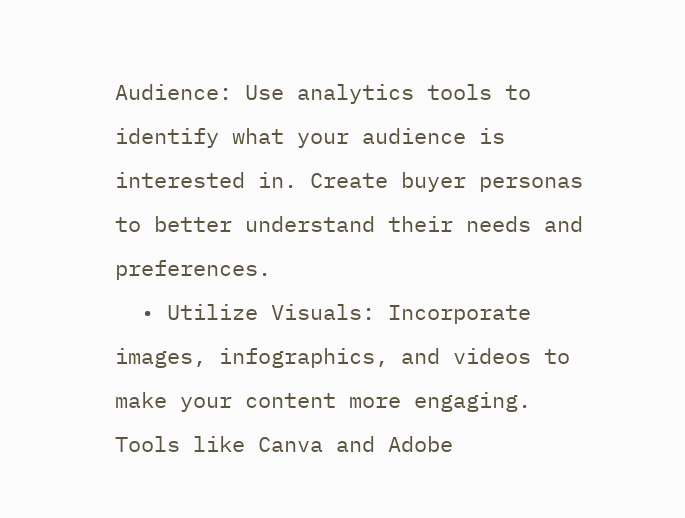Audience: Use analytics tools to identify what your audience is interested in. Create buyer personas to better understand their needs and preferences.
  • Utilize Visuals: Incorporate images, infographics, and videos to make your content more engaging. Tools like Canva and Adobe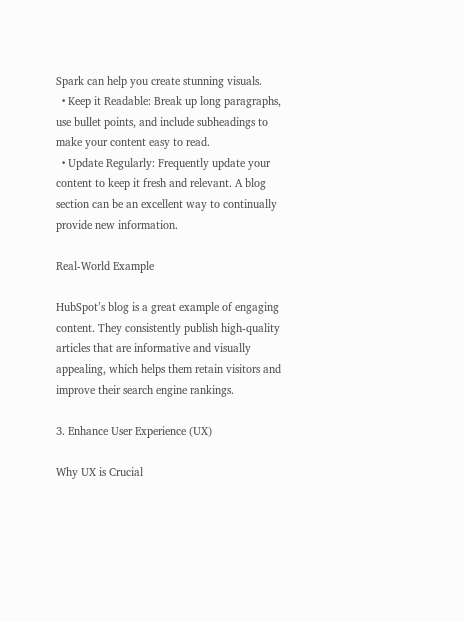Spark can help you create stunning visuals.
  • Keep it Readable: Break up long paragraphs, use bullet points, and include subheadings to make your content easy to read.
  • Update Regularly: Frequently update your content to keep it fresh and relevant. A blog section can be an excellent way to continually provide new information.

Real-World Example

HubSpot’s blog is a great example of engaging content. They consistently publish high-quality articles that are informative and visually appealing, which helps them retain visitors and improve their search engine rankings.

3. Enhance User Experience (UX)

Why UX is Crucial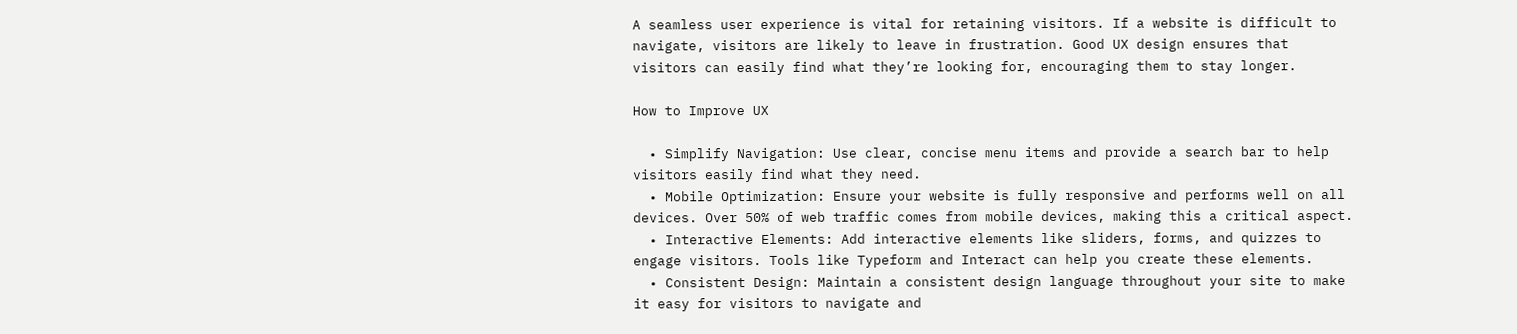A seamless user experience is vital for retaining visitors. If a website is difficult to navigate, visitors are likely to leave in frustration. Good UX design ensures that visitors can easily find what they’re looking for, encouraging them to stay longer.

How to Improve UX

  • Simplify Navigation: Use clear, concise menu items and provide a search bar to help visitors easily find what they need.
  • Mobile Optimization: Ensure your website is fully responsive and performs well on all devices. Over 50% of web traffic comes from mobile devices, making this a critical aspect.
  • Interactive Elements: Add interactive elements like sliders, forms, and quizzes to engage visitors. Tools like Typeform and Interact can help you create these elements.
  • Consistent Design: Maintain a consistent design language throughout your site to make it easy for visitors to navigate and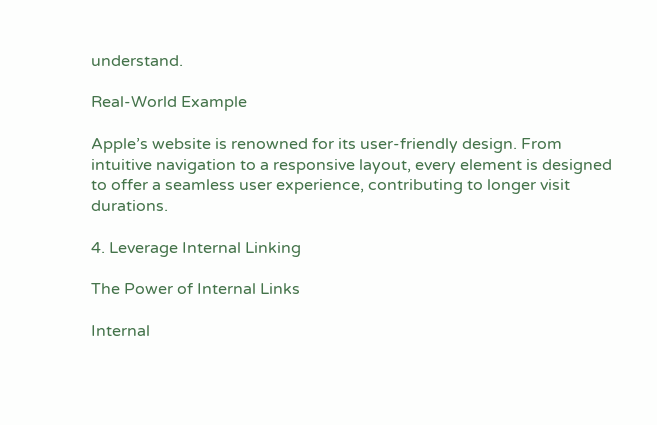understand.

Real-World Example

Apple’s website is renowned for its user-friendly design. From intuitive navigation to a responsive layout, every element is designed to offer a seamless user experience, contributing to longer visit durations.

4. Leverage Internal Linking

The Power of Internal Links

Internal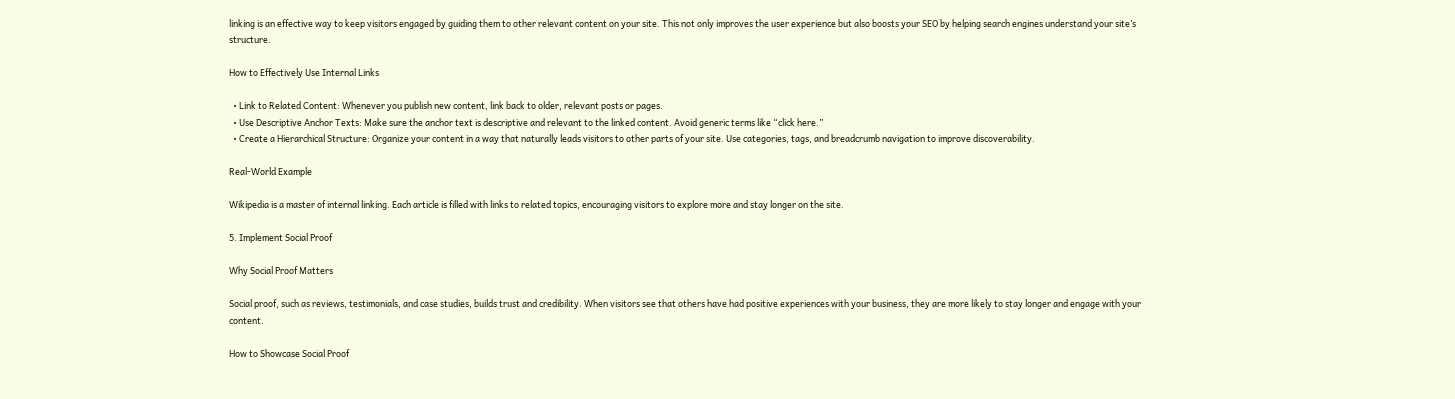linking is an effective way to keep visitors engaged by guiding them to other relevant content on your site. This not only improves the user experience but also boosts your SEO by helping search engines understand your site’s structure.

How to Effectively Use Internal Links

  • Link to Related Content: Whenever you publish new content, link back to older, relevant posts or pages.
  • Use Descriptive Anchor Texts: Make sure the anchor text is descriptive and relevant to the linked content. Avoid generic terms like “click here.”
  • Create a Hierarchical Structure: Organize your content in a way that naturally leads visitors to other parts of your site. Use categories, tags, and breadcrumb navigation to improve discoverability.

Real-World Example

Wikipedia is a master of internal linking. Each article is filled with links to related topics, encouraging visitors to explore more and stay longer on the site.

5. Implement Social Proof

Why Social Proof Matters

Social proof, such as reviews, testimonials, and case studies, builds trust and credibility. When visitors see that others have had positive experiences with your business, they are more likely to stay longer and engage with your content.

How to Showcase Social Proof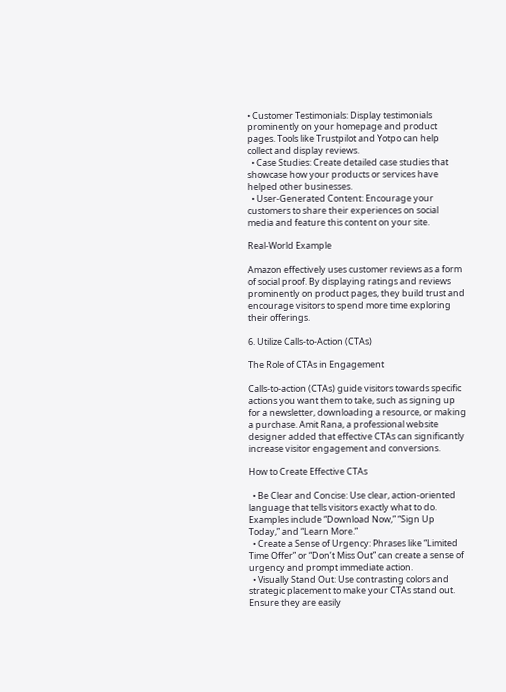• Customer Testimonials: Display testimonials prominently on your homepage and product pages. Tools like Trustpilot and Yotpo can help collect and display reviews.
  • Case Studies: Create detailed case studies that showcase how your products or services have helped other businesses.
  • User-Generated Content: Encourage your customers to share their experiences on social media and feature this content on your site.

Real-World Example

Amazon effectively uses customer reviews as a form of social proof. By displaying ratings and reviews prominently on product pages, they build trust and encourage visitors to spend more time exploring their offerings.

6. Utilize Calls-to-Action (CTAs)

The Role of CTAs in Engagement

Calls-to-action (CTAs) guide visitors towards specific actions you want them to take, such as signing up for a newsletter, downloading a resource, or making a purchase. Amit Rana, a professional website designer added that effective CTAs can significantly increase visitor engagement and conversions.

How to Create Effective CTAs

  • Be Clear and Concise: Use clear, action-oriented language that tells visitors exactly what to do. Examples include “Download Now,” “Sign Up Today,” and “Learn More.”
  • Create a Sense of Urgency: Phrases like “Limited Time Offer” or “Don’t Miss Out” can create a sense of urgency and prompt immediate action.
  • Visually Stand Out: Use contrasting colors and strategic placement to make your CTAs stand out. Ensure they are easily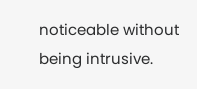noticeable without being intrusive.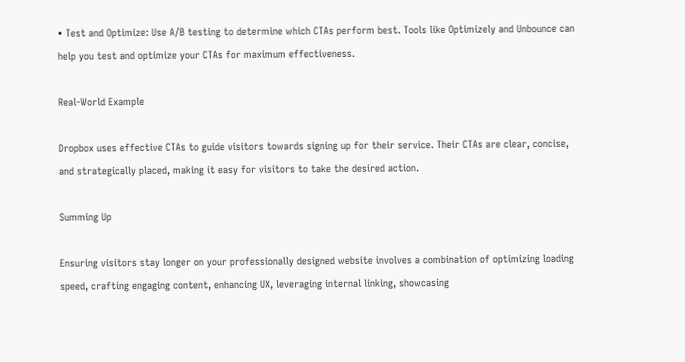• Test and Optimize: Use A/B testing to determine which CTAs perform best. Tools like Optimizely and Unbounce can help you test and optimize your CTAs for maximum effectiveness.

Real-World Example

Dropbox uses effective CTAs to guide visitors towards signing up for their service. Their CTAs are clear, concise, and strategically placed, making it easy for visitors to take the desired action.

Summing Up

Ensuring visitors stay longer on your professionally designed website involves a combination of optimizing loading speed, crafting engaging content, enhancing UX, leveraging internal linking, showcasing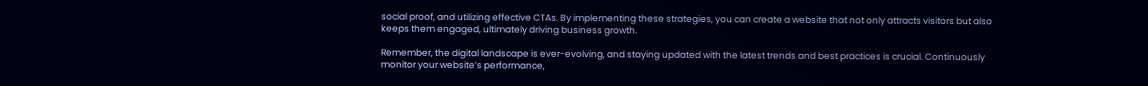social proof, and utilizing effective CTAs. By implementing these strategies, you can create a website that not only attracts visitors but also keeps them engaged, ultimately driving business growth.

Remember, the digital landscape is ever-evolving, and staying updated with the latest trends and best practices is crucial. Continuously monitor your website’s performance,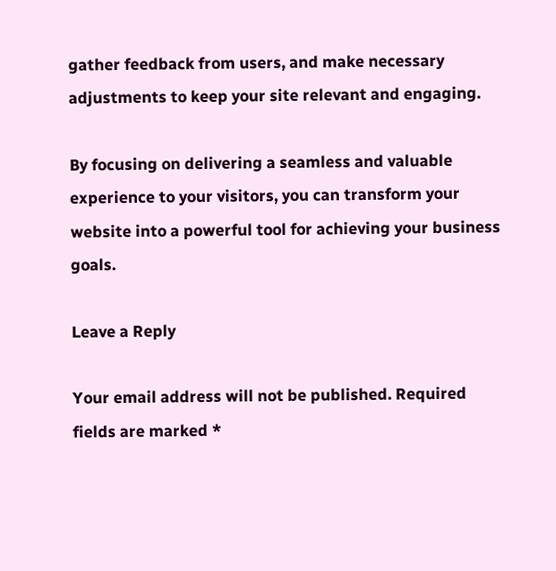gather feedback from users, and make necessary adjustments to keep your site relevant and engaging.

By focusing on delivering a seamless and valuable experience to your visitors, you can transform your website into a powerful tool for achieving your business goals.

Leave a Reply

Your email address will not be published. Required fields are marked *